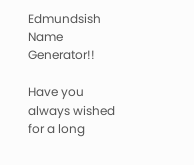Edmundsish Name Generator!!

Have you always wished for a long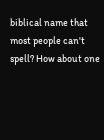biblical name that most people can't spell? How about one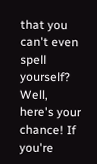that you can't even spell yourself? Well, here's your chance! If you're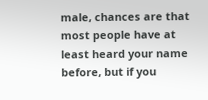male, chances are that most people have at least heard your name before, but if you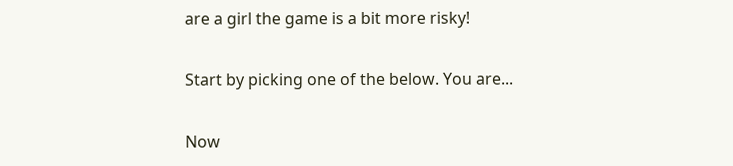are a girl the game is a bit more risky!

Start by picking one of the below. You are...

Now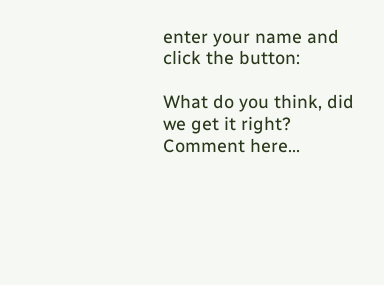enter your name and click the button:

What do you think, did we get it right? Comment here...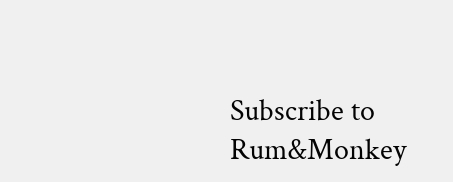Subscribe to Rum&Monkey